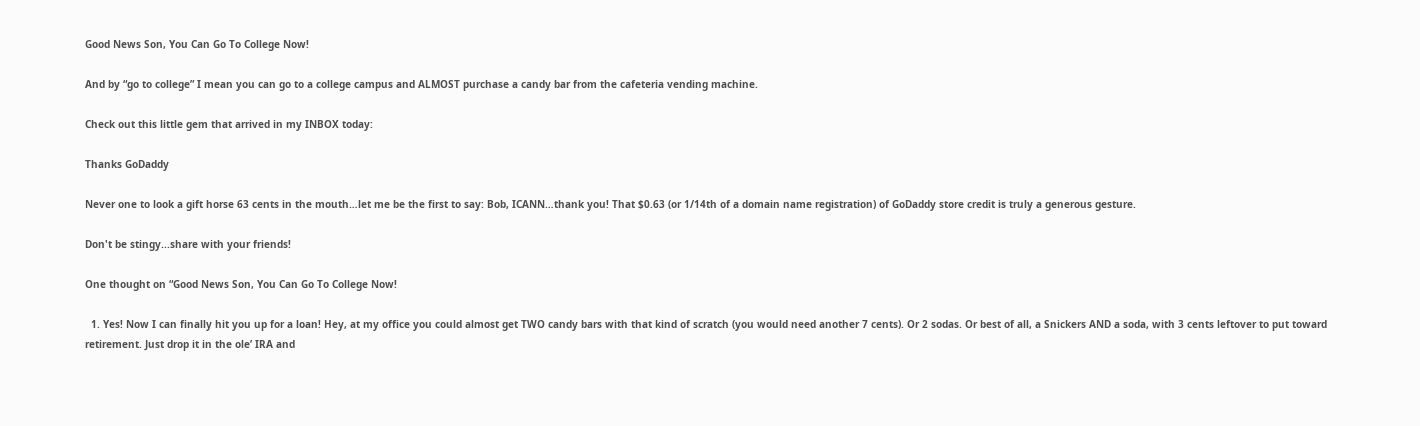Good News Son, You Can Go To College Now!

And by “go to college” I mean you can go to a college campus and ALMOST purchase a candy bar from the cafeteria vending machine.

Check out this little gem that arrived in my INBOX today:

Thanks GoDaddy

Never one to look a gift horse 63 cents in the mouth…let me be the first to say: Bob, ICANN…thank you! That $0.63 (or 1/14th of a domain name registration) of GoDaddy store credit is truly a generous gesture.

Don't be stingy...share with your friends!

One thought on “Good News Son, You Can Go To College Now!

  1. Yes! Now I can finally hit you up for a loan! Hey, at my office you could almost get TWO candy bars with that kind of scratch (you would need another 7 cents). Or 2 sodas. Or best of all, a Snickers AND a soda, with 3 cents leftover to put toward retirement. Just drop it in the ole’ IRA and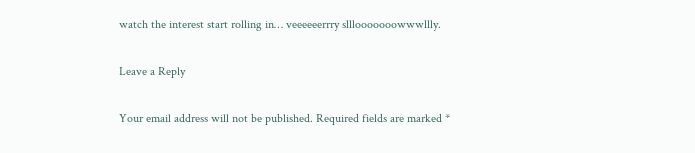watch the interest start rolling in… veeeeeerrry slllooooooowwwllly.

Leave a Reply

Your email address will not be published. Required fields are marked *